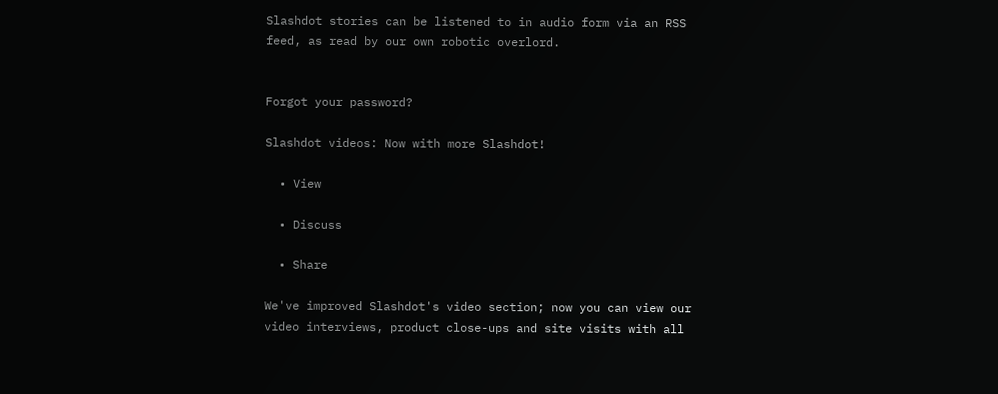Slashdot stories can be listened to in audio form via an RSS feed, as read by our own robotic overlord.


Forgot your password?

Slashdot videos: Now with more Slashdot!

  • View

  • Discuss

  • Share

We've improved Slashdot's video section; now you can view our video interviews, product close-ups and site visits with all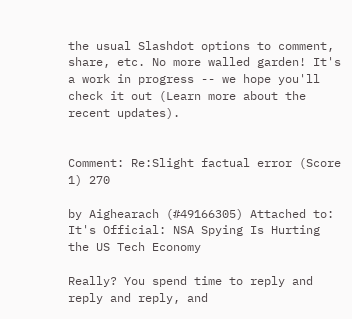the usual Slashdot options to comment, share, etc. No more walled garden! It's a work in progress -- we hope you'll check it out (Learn more about the recent updates).


Comment: Re:Slight factual error (Score 1) 270

by Aighearach (#49166305) Attached to: It's Official: NSA Spying Is Hurting the US Tech Economy

Really? You spend time to reply and reply and reply, and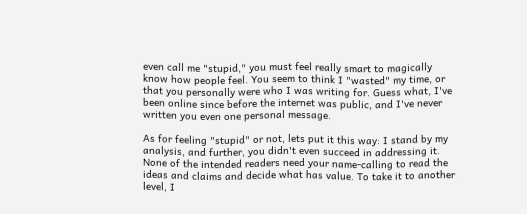even call me "stupid," you must feel really smart to magically know how people feel. You seem to think I "wasted" my time, or that you personally were who I was writing for. Guess what, I've been online since before the internet was public, and I've never written you even one personal message.

As for feeling "stupid" or not, lets put it this way: I stand by my analysis, and further, you didn't even succeed in addressing it. None of the intended readers need your name-calling to read the ideas and claims and decide what has value. To take it to another level, I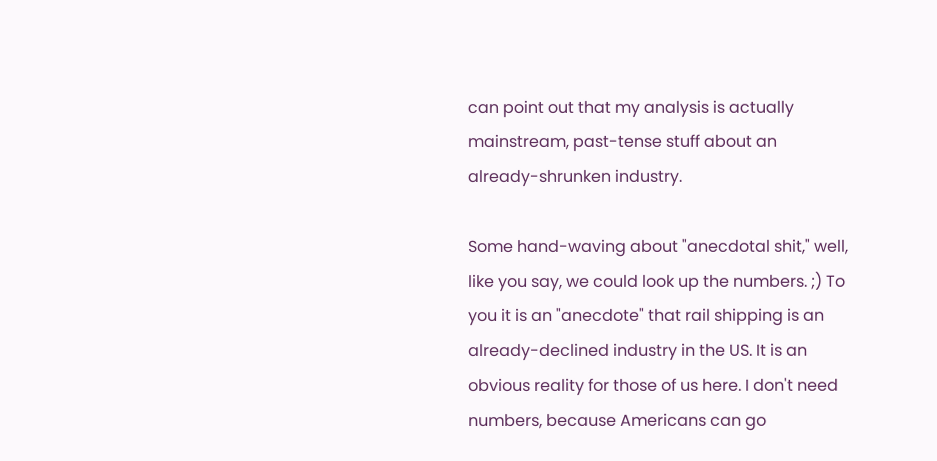can point out that my analysis is actually mainstream, past-tense stuff about an already-shrunken industry.

Some hand-waving about "anecdotal shit," well, like you say, we could look up the numbers. ;) To you it is an "anecdote" that rail shipping is an already-declined industry in the US. It is an obvious reality for those of us here. I don't need numbers, because Americans can go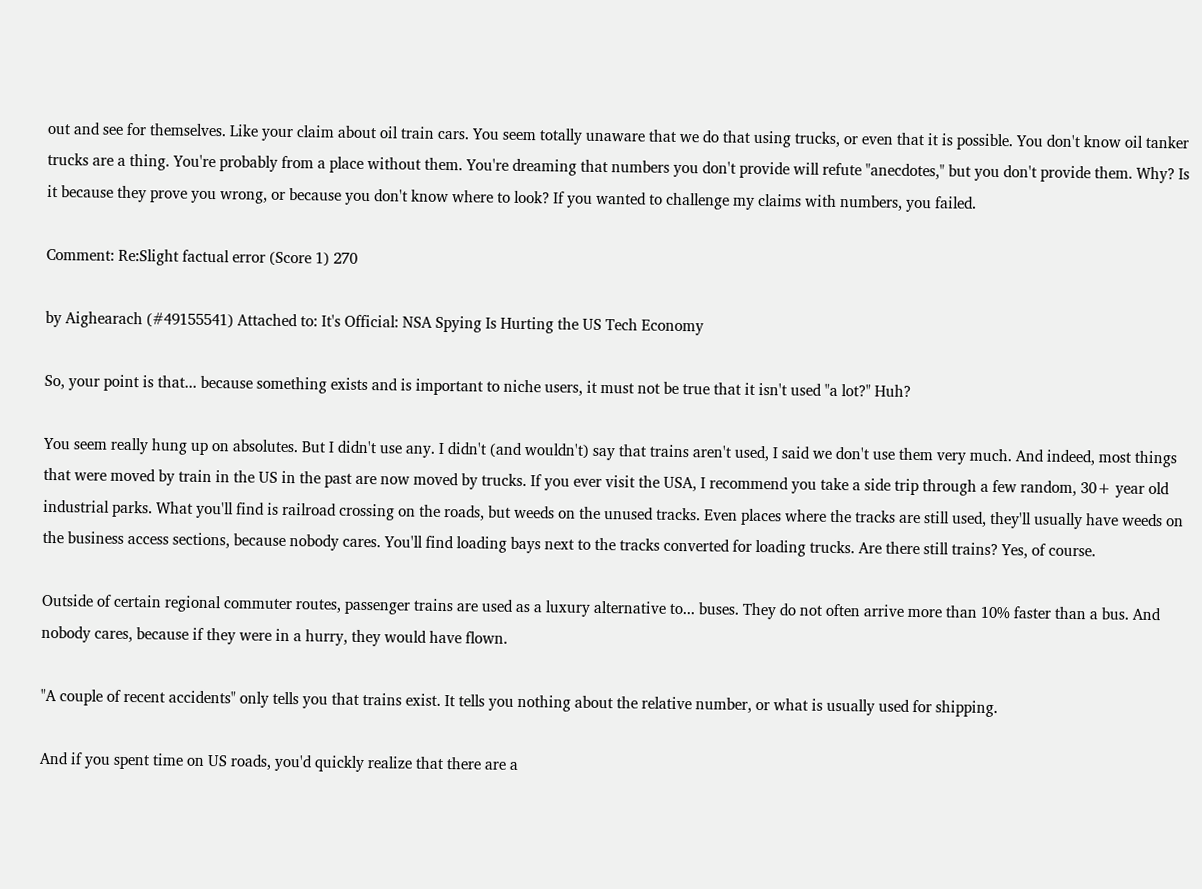out and see for themselves. Like your claim about oil train cars. You seem totally unaware that we do that using trucks, or even that it is possible. You don't know oil tanker trucks are a thing. You're probably from a place without them. You're dreaming that numbers you don't provide will refute "anecdotes," but you don't provide them. Why? Is it because they prove you wrong, or because you don't know where to look? If you wanted to challenge my claims with numbers, you failed.

Comment: Re:Slight factual error (Score 1) 270

by Aighearach (#49155541) Attached to: It's Official: NSA Spying Is Hurting the US Tech Economy

So, your point is that... because something exists and is important to niche users, it must not be true that it isn't used "a lot?" Huh?

You seem really hung up on absolutes. But I didn't use any. I didn't (and wouldn't) say that trains aren't used, I said we don't use them very much. And indeed, most things that were moved by train in the US in the past are now moved by trucks. If you ever visit the USA, I recommend you take a side trip through a few random, 30+ year old industrial parks. What you'll find is railroad crossing on the roads, but weeds on the unused tracks. Even places where the tracks are still used, they'll usually have weeds on the business access sections, because nobody cares. You'll find loading bays next to the tracks converted for loading trucks. Are there still trains? Yes, of course.

Outside of certain regional commuter routes, passenger trains are used as a luxury alternative to... buses. They do not often arrive more than 10% faster than a bus. And nobody cares, because if they were in a hurry, they would have flown.

"A couple of recent accidents" only tells you that trains exist. It tells you nothing about the relative number, or what is usually used for shipping.

And if you spent time on US roads, you'd quickly realize that there are a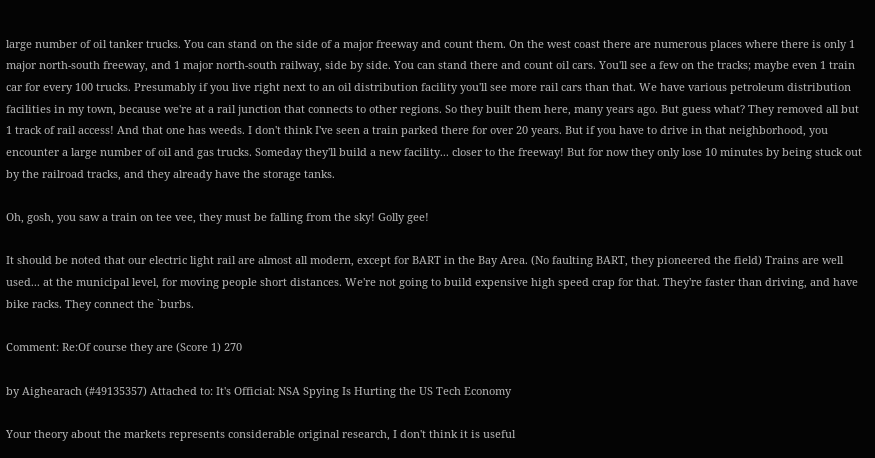large number of oil tanker trucks. You can stand on the side of a major freeway and count them. On the west coast there are numerous places where there is only 1 major north-south freeway, and 1 major north-south railway, side by side. You can stand there and count oil cars. You'll see a few on the tracks; maybe even 1 train car for every 100 trucks. Presumably if you live right next to an oil distribution facility you'll see more rail cars than that. We have various petroleum distribution facilities in my town, because we're at a rail junction that connects to other regions. So they built them here, many years ago. But guess what? They removed all but 1 track of rail access! And that one has weeds. I don't think I've seen a train parked there for over 20 years. But if you have to drive in that neighborhood, you encounter a large number of oil and gas trucks. Someday they'll build a new facility... closer to the freeway! But for now they only lose 10 minutes by being stuck out by the railroad tracks, and they already have the storage tanks.

Oh, gosh, you saw a train on tee vee, they must be falling from the sky! Golly gee!

It should be noted that our electric light rail are almost all modern, except for BART in the Bay Area. (No faulting BART, they pioneered the field) Trains are well used... at the municipal level, for moving people short distances. We're not going to build expensive high speed crap for that. They're faster than driving, and have bike racks. They connect the `burbs.

Comment: Re:Of course they are (Score 1) 270

by Aighearach (#49135357) Attached to: It's Official: NSA Spying Is Hurting the US Tech Economy

Your theory about the markets represents considerable original research, I don't think it is useful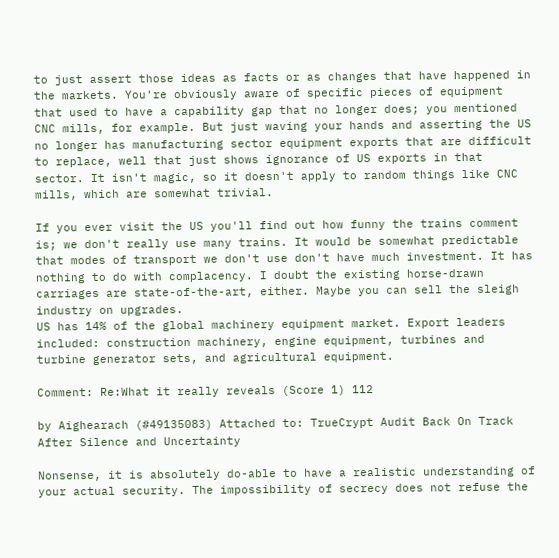to just assert those ideas as facts or as changes that have happened in the markets. You're obviously aware of specific pieces of equipment that used to have a capability gap that no longer does; you mentioned CNC mills, for example. But just waving your hands and asserting the US no longer has manufacturing sector equipment exports that are difficult to replace, well that just shows ignorance of US exports in that sector. It isn't magic, so it doesn't apply to random things like CNC mills, which are somewhat trivial.

If you ever visit the US you'll find out how funny the trains comment is; we don't really use many trains. It would be somewhat predictable that modes of transport we don't use don't have much investment. It has nothing to do with complacency. I doubt the existing horse-drawn carriages are state-of-the-art, either. Maybe you can sell the sleigh industry on upgrades.
US has 14% of the global machinery equipment market. Export leaders included: construction machinery, engine equipment, turbines and turbine generator sets, and agricultural equipment.

Comment: Re:What it really reveals (Score 1) 112

by Aighearach (#49135083) Attached to: TrueCrypt Audit Back On Track After Silence and Uncertainty

Nonsense, it is absolutely do-able to have a realistic understanding of your actual security. The impossibility of secrecy does not refuse the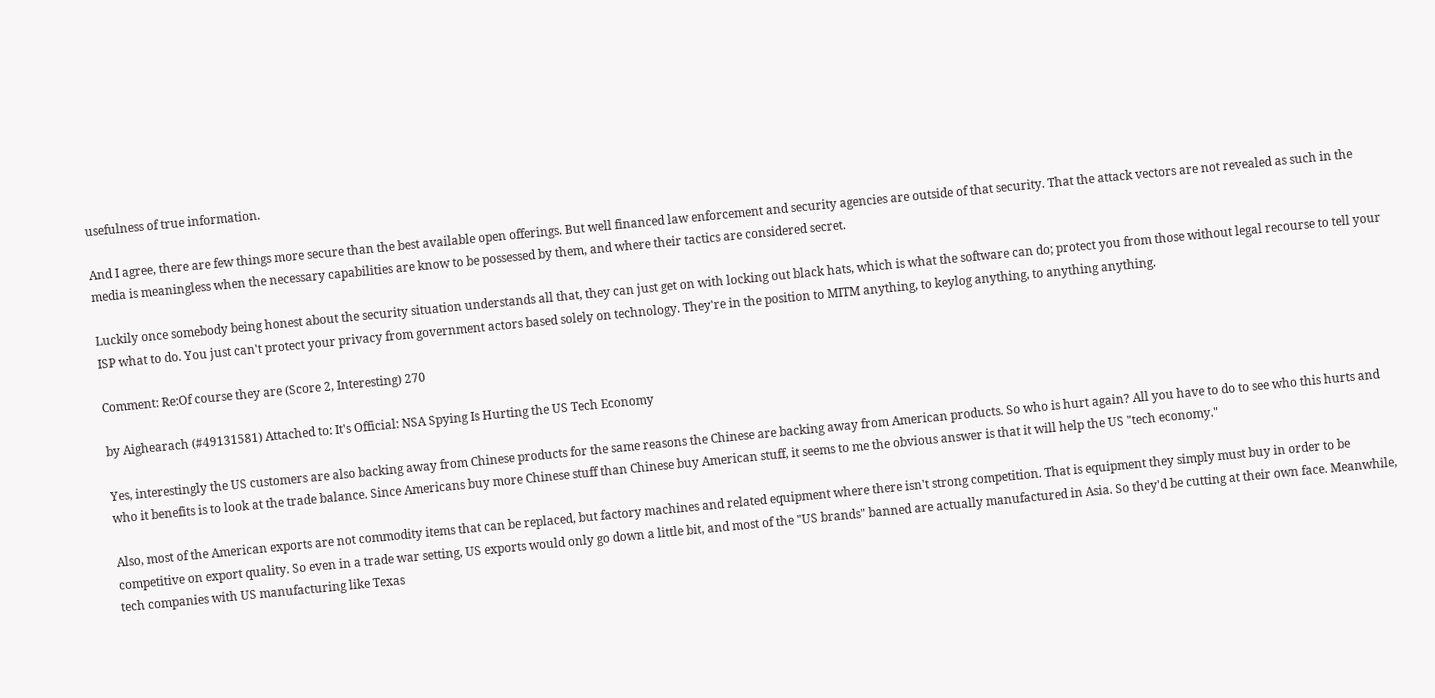usefulness of true information.

And I agree, there are few things more secure than the best available open offerings. But well financed law enforcement and security agencies are outside of that security. That the attack vectors are not revealed as such in the media is meaningless when the necessary capabilities are know to be possessed by them, and where their tactics are considered secret.

Luckily once somebody being honest about the security situation understands all that, they can just get on with locking out black hats, which is what the software can do; protect you from those without legal recourse to tell your ISP what to do. You just can't protect your privacy from government actors based solely on technology. They're in the position to MITM anything, to keylog anything, to anything anything.

Comment: Re:Of course they are (Score 2, Interesting) 270

by Aighearach (#49131581) Attached to: It's Official: NSA Spying Is Hurting the US Tech Economy

Yes, interestingly the US customers are also backing away from Chinese products for the same reasons the Chinese are backing away from American products. So who is hurt again? All you have to do to see who this hurts and who it benefits is to look at the trade balance. Since Americans buy more Chinese stuff than Chinese buy American stuff, it seems to me the obvious answer is that it will help the US "tech economy."

Also, most of the American exports are not commodity items that can be replaced, but factory machines and related equipment where there isn't strong competition. That is equipment they simply must buy in order to be competitive on export quality. So even in a trade war setting, US exports would only go down a little bit, and most of the "US brands" banned are actually manufactured in Asia. So they'd be cutting at their own face. Meanwhile, tech companies with US manufacturing like Texas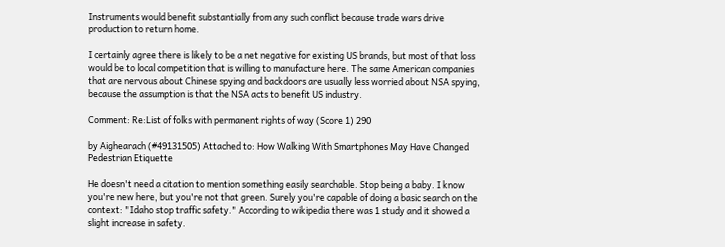Instruments would benefit substantially from any such conflict because trade wars drive production to return home.

I certainly agree there is likely to be a net negative for existing US brands, but most of that loss would be to local competition that is willing to manufacture here. The same American companies that are nervous about Chinese spying and backdoors are usually less worried about NSA spying, because the assumption is that the NSA acts to benefit US industry.

Comment: Re:List of folks with permanent rights of way (Score 1) 290

by Aighearach (#49131505) Attached to: How Walking With Smartphones May Have Changed Pedestrian Etiquette

He doesn't need a citation to mention something easily searchable. Stop being a baby. I know you're new here, but you're not that green. Surely you're capable of doing a basic search on the context: "Idaho stop traffic safety." According to wikipedia there was 1 study and it showed a slight increase in safety.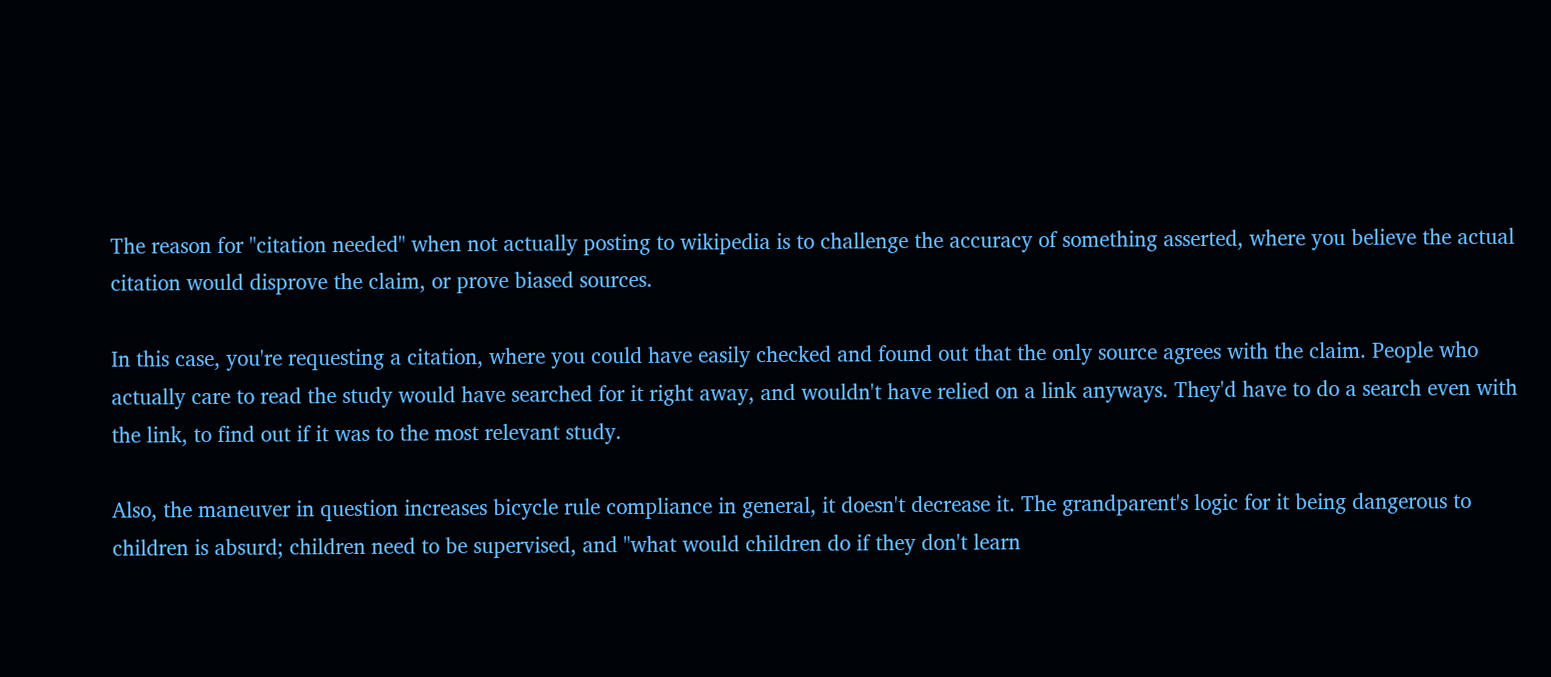The reason for "citation needed" when not actually posting to wikipedia is to challenge the accuracy of something asserted, where you believe the actual citation would disprove the claim, or prove biased sources.

In this case, you're requesting a citation, where you could have easily checked and found out that the only source agrees with the claim. People who actually care to read the study would have searched for it right away, and wouldn't have relied on a link anyways. They'd have to do a search even with the link, to find out if it was to the most relevant study.

Also, the maneuver in question increases bicycle rule compliance in general, it doesn't decrease it. The grandparent's logic for it being dangerous to children is absurd; children need to be supervised, and "what would children do if they don't learn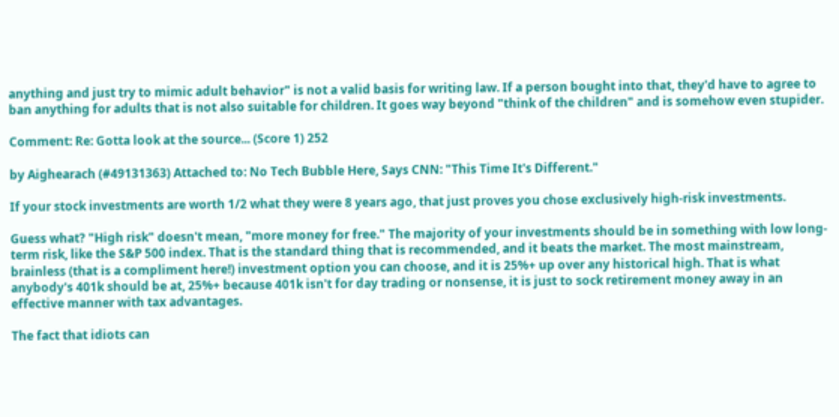anything and just try to mimic adult behavior" is not a valid basis for writing law. If a person bought into that, they'd have to agree to ban anything for adults that is not also suitable for children. It goes way beyond "think of the children" and is somehow even stupider.

Comment: Re: Gotta look at the source... (Score 1) 252

by Aighearach (#49131363) Attached to: No Tech Bubble Here, Says CNN: "This Time It's Different."

If your stock investments are worth 1/2 what they were 8 years ago, that just proves you chose exclusively high-risk investments.

Guess what? "High risk" doesn't mean, "more money for free." The majority of your investments should be in something with low long-term risk, like the S&P 500 index. That is the standard thing that is recommended, and it beats the market. The most mainstream, brainless (that is a compliment here!) investment option you can choose, and it is 25%+ up over any historical high. That is what anybody's 401k should be at, 25%+ because 401k isn't for day trading or nonsense, it is just to sock retirement money away in an effective manner with tax advantages.

The fact that idiots can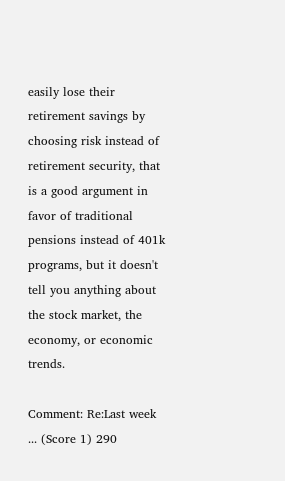easily lose their retirement savings by choosing risk instead of retirement security, that is a good argument in favor of traditional pensions instead of 401k programs, but it doesn't tell you anything about the stock market, the economy, or economic trends.

Comment: Re:Last week ... (Score 1) 290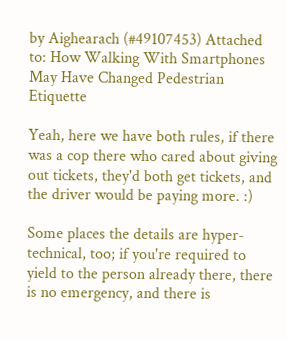by Aighearach (#49107453) Attached to: How Walking With Smartphones May Have Changed Pedestrian Etiquette

Yeah, here we have both rules, if there was a cop there who cared about giving out tickets, they'd both get tickets, and the driver would be paying more. :)

Some places the details are hyper-technical, too; if you're required to yield to the person already there, there is no emergency, and there is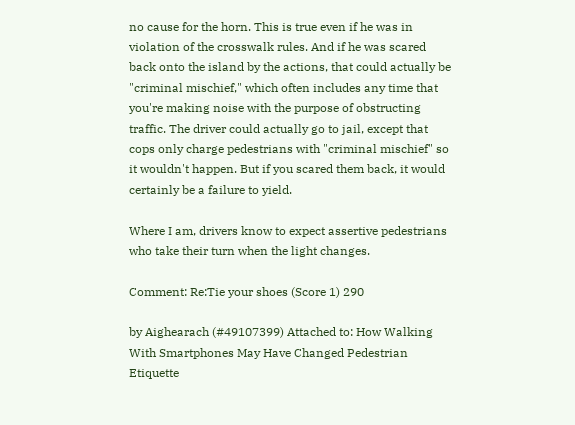no cause for the horn. This is true even if he was in violation of the crosswalk rules. And if he was scared back onto the island by the actions, that could actually be "criminal mischief," which often includes any time that you're making noise with the purpose of obstructing traffic. The driver could actually go to jail, except that cops only charge pedestrians with "criminal mischief" so it wouldn't happen. But if you scared them back, it would certainly be a failure to yield.

Where I am, drivers know to expect assertive pedestrians who take their turn when the light changes.

Comment: Re:Tie your shoes (Score 1) 290

by Aighearach (#49107399) Attached to: How Walking With Smartphones May Have Changed Pedestrian Etiquette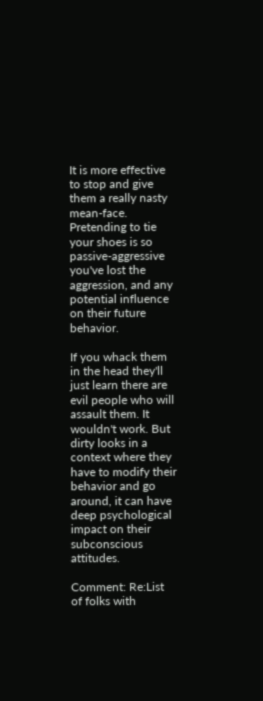It is more effective to stop and give them a really nasty mean-face. Pretending to tie your shoes is so passive-aggressive you've lost the aggression, and any potential influence on their future behavior.

If you whack them in the head they'll just learn there are evil people who will assault them. It wouldn't work. But dirty looks in a context where they have to modify their behavior and go around, it can have deep psychological impact on their subconscious attitudes.

Comment: Re:List of folks with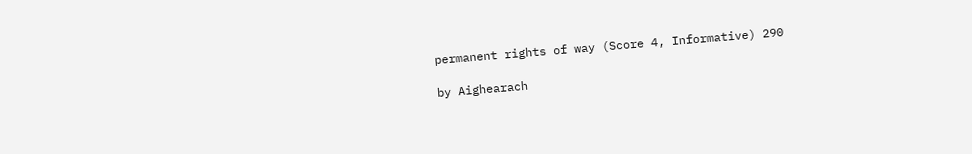permanent rights of way (Score 4, Informative) 290

by Aighearach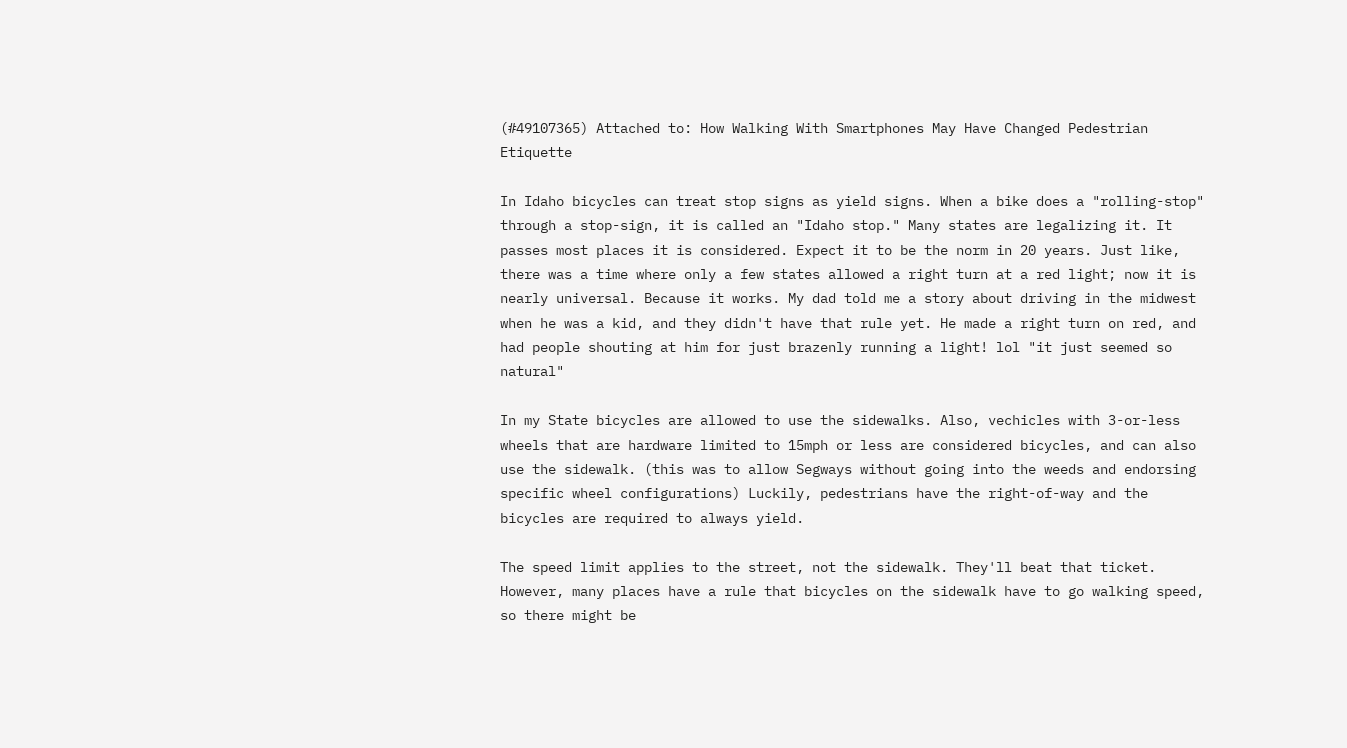(#49107365) Attached to: How Walking With Smartphones May Have Changed Pedestrian Etiquette

In Idaho bicycles can treat stop signs as yield signs. When a bike does a "rolling-stop" through a stop-sign, it is called an "Idaho stop." Many states are legalizing it. It passes most places it is considered. Expect it to be the norm in 20 years. Just like, there was a time where only a few states allowed a right turn at a red light; now it is nearly universal. Because it works. My dad told me a story about driving in the midwest when he was a kid, and they didn't have that rule yet. He made a right turn on red, and had people shouting at him for just brazenly running a light! lol "it just seemed so natural"

In my State bicycles are allowed to use the sidewalks. Also, vechicles with 3-or-less wheels that are hardware limited to 15mph or less are considered bicycles, and can also use the sidewalk. (this was to allow Segways without going into the weeds and endorsing specific wheel configurations) Luckily, pedestrians have the right-of-way and the bicycles are required to always yield.

The speed limit applies to the street, not the sidewalk. They'll beat that ticket. However, many places have a rule that bicycles on the sidewalk have to go walking speed, so there might be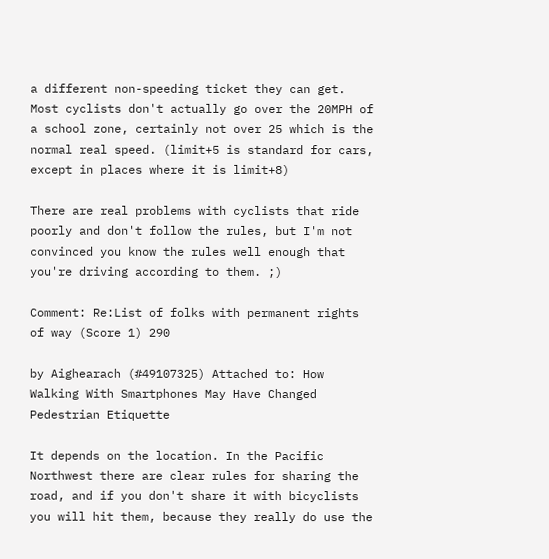a different non-speeding ticket they can get. Most cyclists don't actually go over the 20MPH of a school zone, certainly not over 25 which is the normal real speed. (limit+5 is standard for cars, except in places where it is limit+8)

There are real problems with cyclists that ride poorly and don't follow the rules, but I'm not convinced you know the rules well enough that you're driving according to them. ;)

Comment: Re:List of folks with permanent rights of way (Score 1) 290

by Aighearach (#49107325) Attached to: How Walking With Smartphones May Have Changed Pedestrian Etiquette

It depends on the location. In the Pacific Northwest there are clear rules for sharing the road, and if you don't share it with bicyclists you will hit them, because they really do use the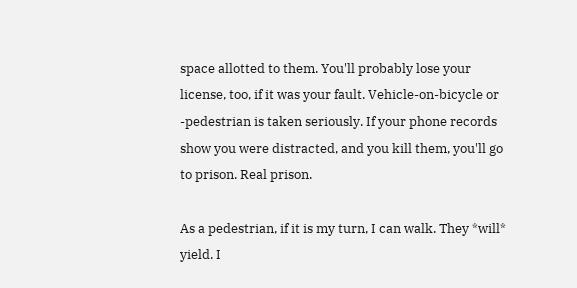space allotted to them. You'll probably lose your license, too, if it was your fault. Vehicle-on-bicycle or -pedestrian is taken seriously. If your phone records show you were distracted, and you kill them, you'll go to prison. Real prison.

As a pedestrian, if it is my turn, I can walk. They *will* yield. I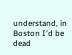understand, in Boston I'd be dead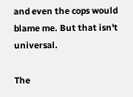and even the cops would blame me. But that isn't universal.

The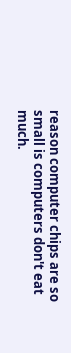reason computer chips are so small is computers don't eat much.